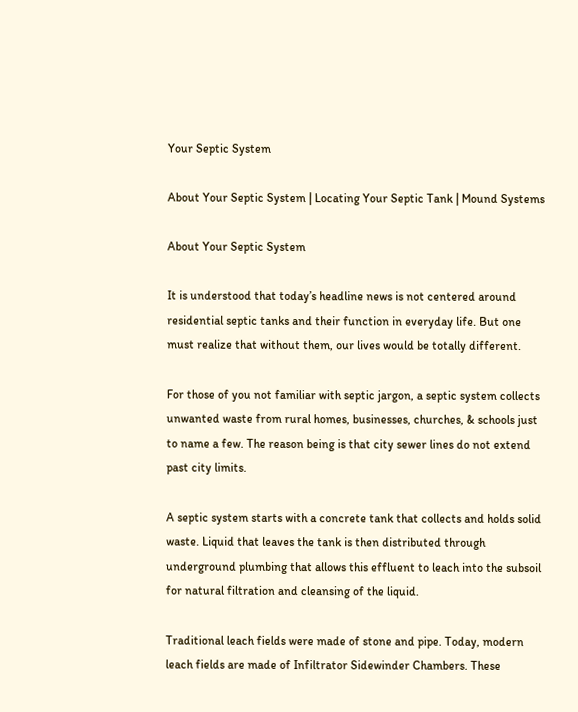Your Septic System

About Your Septic System | Locating Your Septic Tank | Mound Systems

About Your Septic System

It is understood that today’s headline news is not centered around residential septic tanks and their function in everyday life. But one must realize that without them, our lives would be totally different.

For those of you not familiar with septic jargon, a septic system collects unwanted waste from rural homes, businesses, churches, & schools just to name a few. The reason being is that city sewer lines do not extend past city limits.

A septic system starts with a concrete tank that collects and holds solid waste. Liquid that leaves the tank is then distributed through underground plumbing that allows this effluent to leach into the subsoil for natural filtration and cleansing of the liquid.

Traditional leach fields were made of stone and pipe. Today, modern leach fields are made of Infiltrator Sidewinder Chambers. These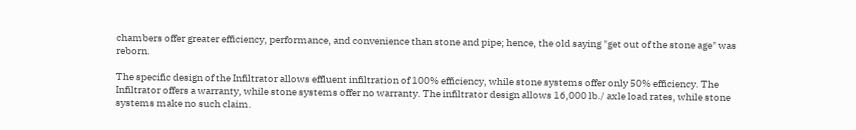chambers offer greater efficiency, performance, and convenience than stone and pipe; hence, the old saying "get out of the stone age" was reborn.

The specific design of the Infiltrator allows effluent infiltration of 100% efficiency, while stone systems offer only 50% efficiency. The Infiltrator offers a warranty, while stone systems offer no warranty. The infiltrator design allows 16,000 lb./ axle load rates, while stone systems make no such claim.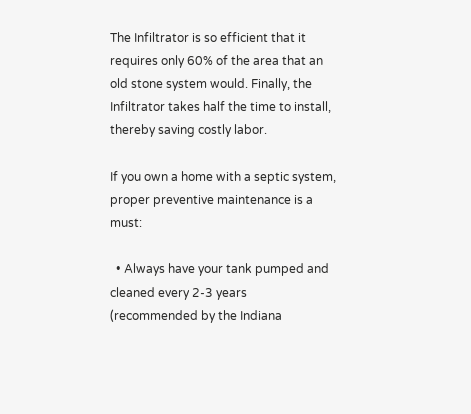The Infiltrator is so efficient that it requires only 60% of the area that an old stone system would. Finally, the Infiltrator takes half the time to install, thereby saving costly labor.

If you own a home with a septic system, proper preventive maintenance is a must:

  • Always have your tank pumped and cleaned every 2-3 years (recommended by the Indiana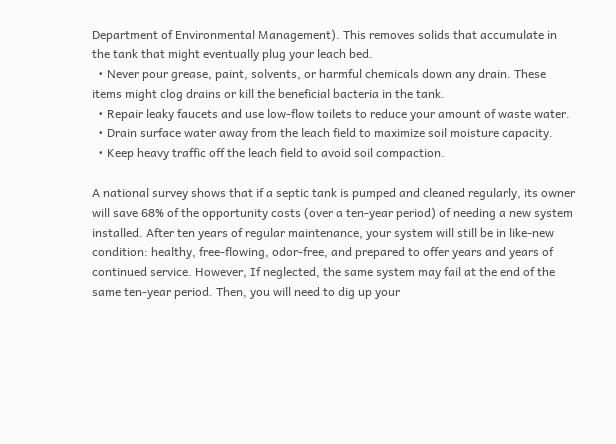Department of Environmental Management). This removes solids that accumulate in the tank that might eventually plug your leach bed.
  • Never pour grease, paint, solvents, or harmful chemicals down any drain. These items might clog drains or kill the beneficial bacteria in the tank.
  • Repair leaky faucets and use low-flow toilets to reduce your amount of waste water.
  • Drain surface water away from the leach field to maximize soil moisture capacity.
  • Keep heavy traffic off the leach field to avoid soil compaction.

A national survey shows that if a septic tank is pumped and cleaned regularly, its owner will save 68% of the opportunity costs (over a ten-year period) of needing a new system installed. After ten years of regular maintenance, your system will still be in like-new condition: healthy, free-flowing, odor-free, and prepared to offer years and years of continued service. However, If neglected, the same system may fail at the end of the same ten-year period. Then, you will need to dig up your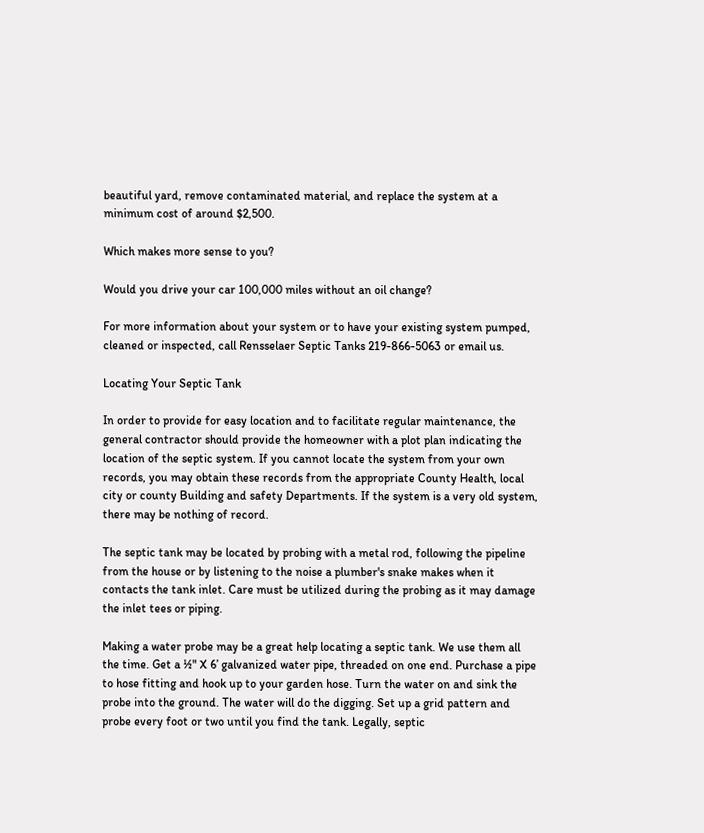beautiful yard, remove contaminated material, and replace the system at a minimum cost of around $2,500.

Which makes more sense to you?

Would you drive your car 100,000 miles without an oil change?

For more information about your system or to have your existing system pumped, cleaned or inspected, call Rensselaer Septic Tanks 219-866-5063 or email us.

Locating Your Septic Tank

In order to provide for easy location and to facilitate regular maintenance, the general contractor should provide the homeowner with a plot plan indicating the location of the septic system. If you cannot locate the system from your own records, you may obtain these records from the appropriate County Health, local city or county Building and safety Departments. If the system is a very old system, there may be nothing of record.

The septic tank may be located by probing with a metal rod, following the pipeline from the house or by listening to the noise a plumber's snake makes when it contacts the tank inlet. Care must be utilized during the probing as it may damage the inlet tees or piping.

Making a water probe may be a great help locating a septic tank. We use them all the time. Get a ½" X 6’ galvanized water pipe, threaded on one end. Purchase a pipe to hose fitting and hook up to your garden hose. Turn the water on and sink the probe into the ground. The water will do the digging. Set up a grid pattern and probe every foot or two until you find the tank. Legally, septic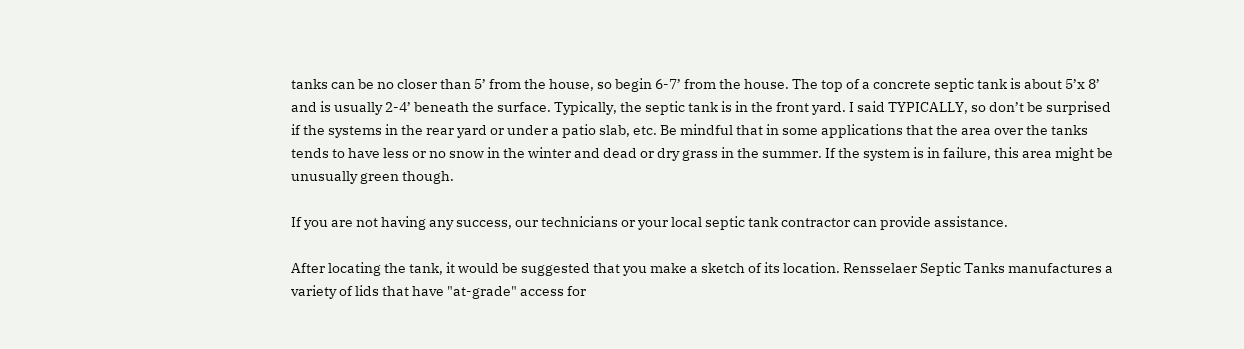tanks can be no closer than 5’ from the house, so begin 6-7’ from the house. The top of a concrete septic tank is about 5’x 8’ and is usually 2-4’ beneath the surface. Typically, the septic tank is in the front yard. I said TYPICALLY, so don’t be surprised if the systems in the rear yard or under a patio slab, etc. Be mindful that in some applications that the area over the tanks tends to have less or no snow in the winter and dead or dry grass in the summer. If the system is in failure, this area might be unusually green though.

If you are not having any success, our technicians or your local septic tank contractor can provide assistance.

After locating the tank, it would be suggested that you make a sketch of its location. Rensselaer Septic Tanks manufactures a variety of lids that have "at-grade" access for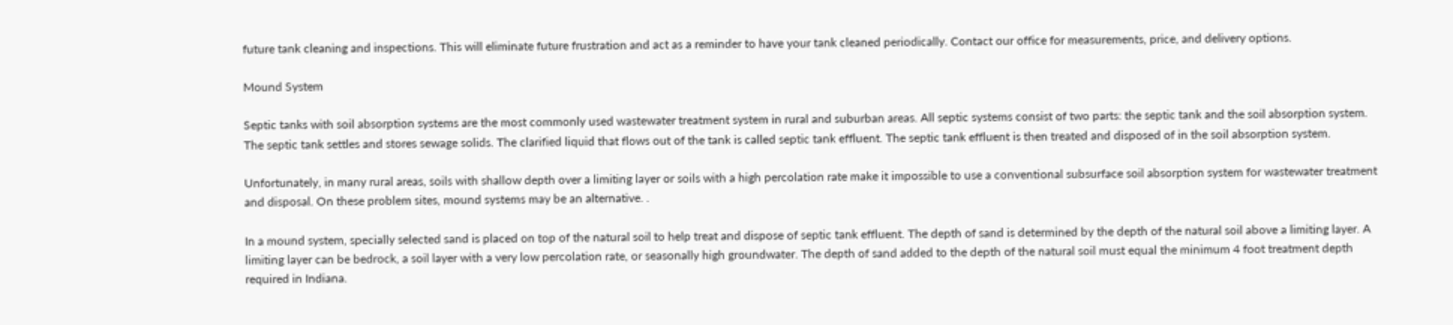future tank cleaning and inspections. This will eliminate future frustration and act as a reminder to have your tank cleaned periodically. Contact our office for measurements, price, and delivery options.

Mound System

Septic tanks with soil absorption systems are the most commonly used wastewater treatment system in rural and suburban areas. All septic systems consist of two parts: the septic tank and the soil absorption system. The septic tank settles and stores sewage solids. The clarified liquid that flows out of the tank is called septic tank effluent. The septic tank effluent is then treated and disposed of in the soil absorption system.

Unfortunately, in many rural areas, soils with shallow depth over a limiting layer or soils with a high percolation rate make it impossible to use a conventional subsurface soil absorption system for wastewater treatment and disposal. On these problem sites, mound systems may be an alternative. .

In a mound system, specially selected sand is placed on top of the natural soil to help treat and dispose of septic tank effluent. The depth of sand is determined by the depth of the natural soil above a limiting layer. A limiting layer can be bedrock, a soil layer with a very low percolation rate, or seasonally high groundwater. The depth of sand added to the depth of the natural soil must equal the minimum 4 foot treatment depth required in Indiana.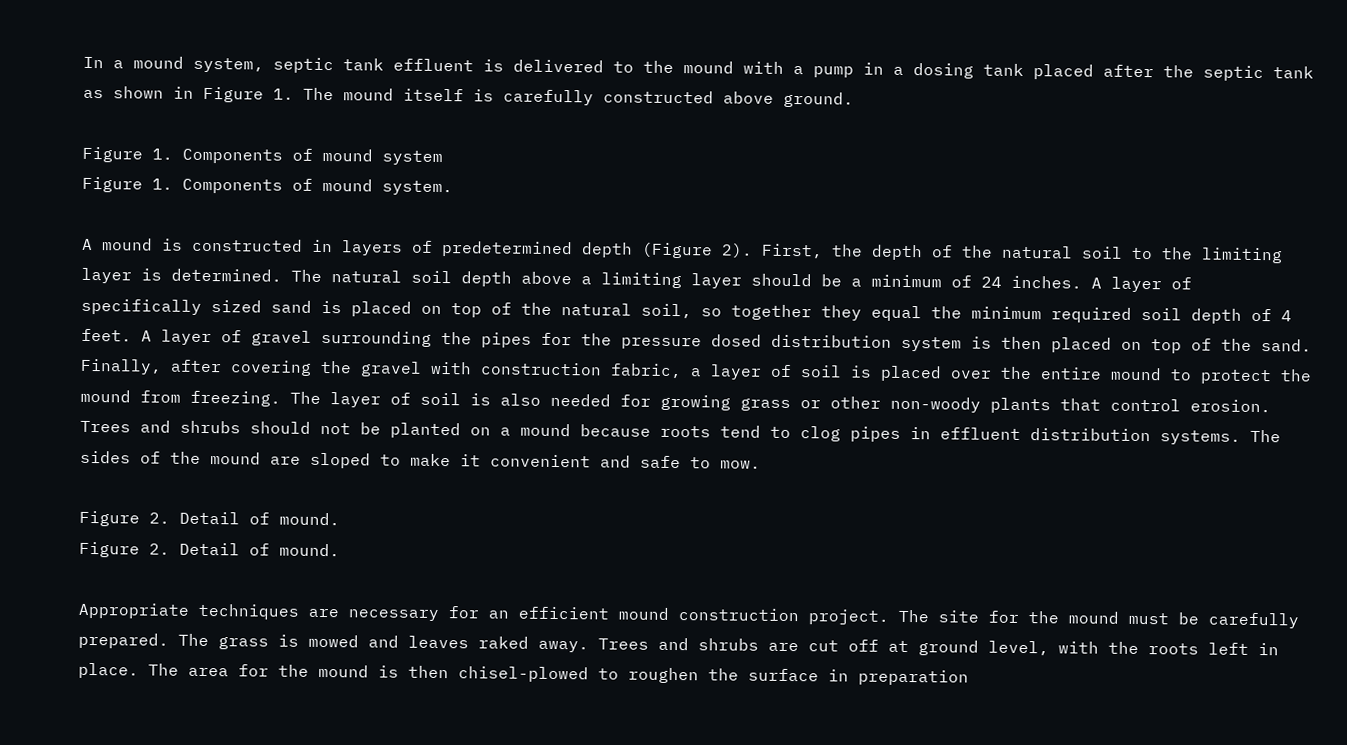In a mound system, septic tank effluent is delivered to the mound with a pump in a dosing tank placed after the septic tank as shown in Figure 1. The mound itself is carefully constructed above ground.

Figure 1. Components of mound system
Figure 1. Components of mound system.

A mound is constructed in layers of predetermined depth (Figure 2). First, the depth of the natural soil to the limiting layer is determined. The natural soil depth above a limiting layer should be a minimum of 24 inches. A layer of specifically sized sand is placed on top of the natural soil, so together they equal the minimum required soil depth of 4 feet. A layer of gravel surrounding the pipes for the pressure dosed distribution system is then placed on top of the sand. Finally, after covering the gravel with construction fabric, a layer of soil is placed over the entire mound to protect the mound from freezing. The layer of soil is also needed for growing grass or other non-woody plants that control erosion. Trees and shrubs should not be planted on a mound because roots tend to clog pipes in effluent distribution systems. The sides of the mound are sloped to make it convenient and safe to mow.

Figure 2. Detail of mound.
Figure 2. Detail of mound.

Appropriate techniques are necessary for an efficient mound construction project. The site for the mound must be carefully prepared. The grass is mowed and leaves raked away. Trees and shrubs are cut off at ground level, with the roots left in place. The area for the mound is then chisel-plowed to roughen the surface in preparation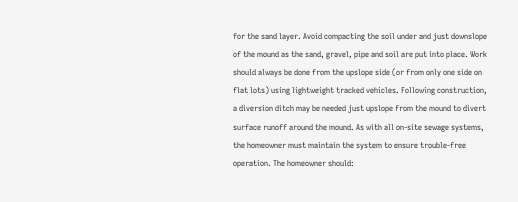for the sand layer. Avoid compacting the soil under and just downslope of the mound as the sand, gravel, pipe and soil are put into place. Work should always be done from the upslope side (or from only one side on flat lots) using lightweight tracked vehicles. Following construction, a diversion ditch may be needed just upslope from the mound to divert surface runoff around the mound. As with all on-site sewage systems, the homeowner must maintain the system to ensure trouble-free operation. The homeowner should: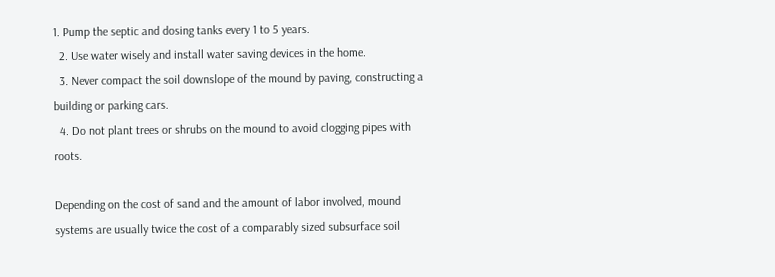1. Pump the septic and dosing tanks every 1 to 5 years.
  2. Use water wisely and install water saving devices in the home.
  3. Never compact the soil downslope of the mound by paving, constructing a building or parking cars.
  4. Do not plant trees or shrubs on the mound to avoid clogging pipes with roots.

Depending on the cost of sand and the amount of labor involved, mound systems are usually twice the cost of a comparably sized subsurface soil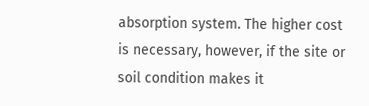absorption system. The higher cost is necessary, however, if the site or soil condition makes it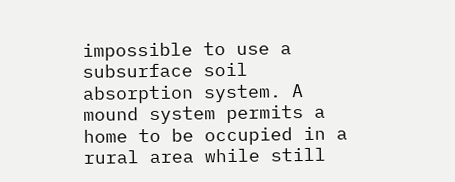impossible to use a subsurface soil absorption system. A mound system permits a home to be occupied in a rural area while still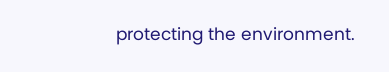protecting the environment.